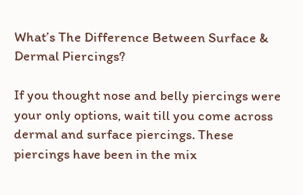What’s The Difference Between Surface & Dermal Piercings?

If you thought nose and belly piercings were your only options, wait till you come across dermal and surface piercings. These piercings have been in the mix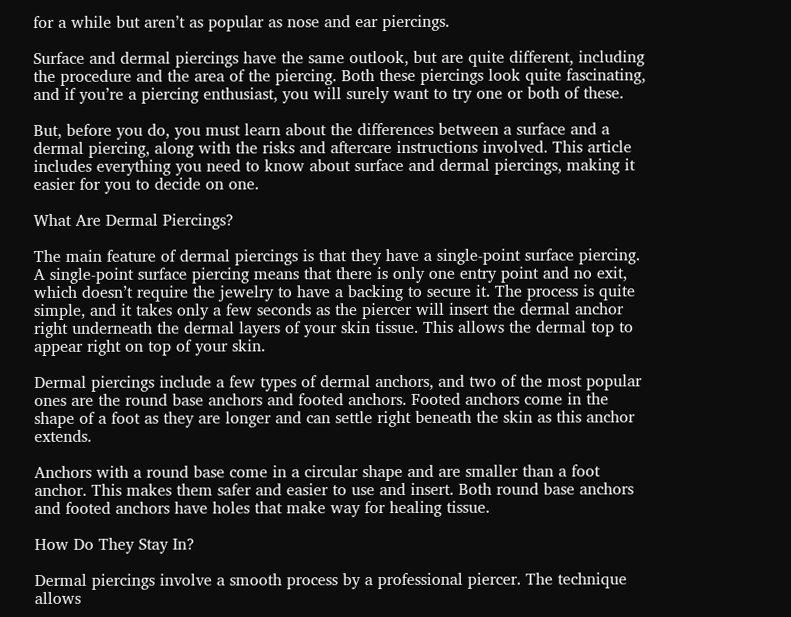for a while but aren’t as popular as nose and ear piercings.

Surface and dermal piercings have the same outlook, but are quite different, including the procedure and the area of the piercing. Both these piercings look quite fascinating, and if you’re a piercing enthusiast, you will surely want to try one or both of these.

But, before you do, you must learn about the differences between a surface and a dermal piercing, along with the risks and aftercare instructions involved. This article includes everything you need to know about surface and dermal piercings, making it easier for you to decide on one.

What Are Dermal Piercings?

The main feature of dermal piercings is that they have a single-point surface piercing. A single-point surface piercing means that there is only one entry point and no exit, which doesn’t require the jewelry to have a backing to secure it. The process is quite simple, and it takes only a few seconds as the piercer will insert the dermal anchor right underneath the dermal layers of your skin tissue. This allows the dermal top to appear right on top of your skin.

Dermal piercings include a few types of dermal anchors, and two of the most popular ones are the round base anchors and footed anchors. Footed anchors come in the shape of a foot as they are longer and can settle right beneath the skin as this anchor extends.

Anchors with a round base come in a circular shape and are smaller than a foot anchor. This makes them safer and easier to use and insert. Both round base anchors and footed anchors have holes that make way for healing tissue.

How Do They Stay In?

Dermal piercings involve a smooth process by a professional piercer. The technique allows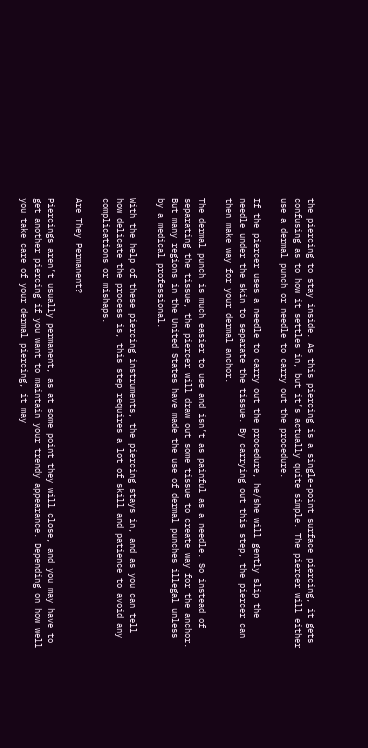the piercing to stay inside. As this piercing is a single-point surface piercing, it gets confusing as to how it settles in, but it’s actually quite simple. The piercer will either use a dermal punch or needle to carry out the procedure.

If the piercer uses a needle to carry out the procedure, he/she will gently slip the needle under the skin to separate the tissue. By carrying out this step, the piercer can then make way for your dermal anchor.

The dermal punch is much easier to use and isn’t as painful as a needle. So instead of separating the tissue, the piercer will draw out some tissue to create way for the anchor. But many regions in the United States have made the use of dermal punches illegal unless by a medical professional.

With the help of these piercing instruments, the piercing stays in, and as you can tell how delicate the process is, this step requires a lot of skill and patience to avoid any complications or mishaps.

Are They Permanent?

Piercings aren’t usually permanent, as at some point they will close, and you may have to get another piercing if you want to maintain your trendy appearance. Depending on how well you take care of your dermal piercing, it may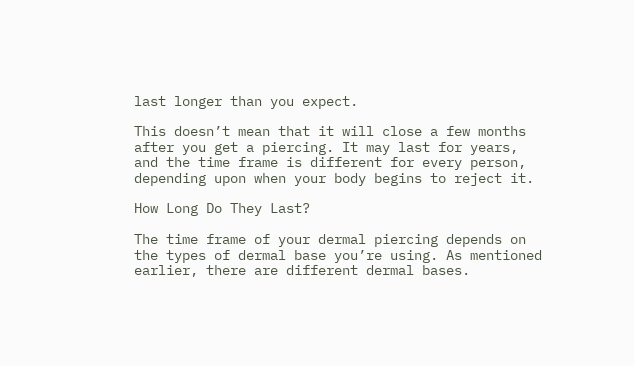last longer than you expect.

This doesn’t mean that it will close a few months after you get a piercing. It may last for years, and the time frame is different for every person, depending upon when your body begins to reject it.

How Long Do They Last?

The time frame of your dermal piercing depends on the types of dermal base you’re using. As mentioned earlier, there are different dermal bases.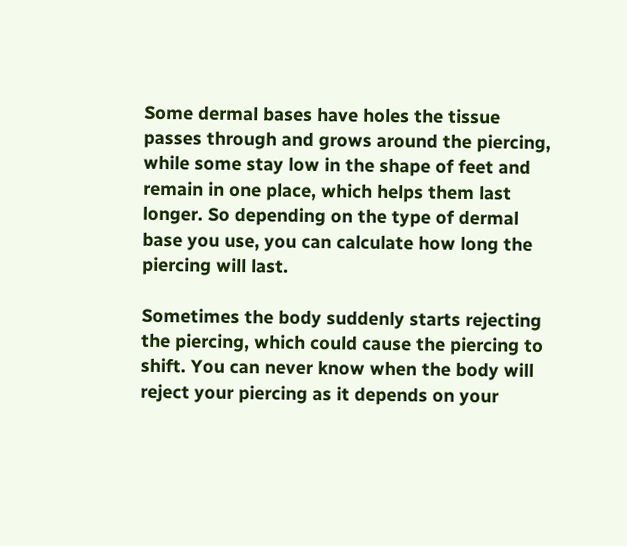Some dermal bases have holes the tissue passes through and grows around the piercing, while some stay low in the shape of feet and remain in one place, which helps them last longer. So depending on the type of dermal base you use, you can calculate how long the piercing will last.

Sometimes the body suddenly starts rejecting the piercing, which could cause the piercing to shift. You can never know when the body will reject your piercing as it depends on your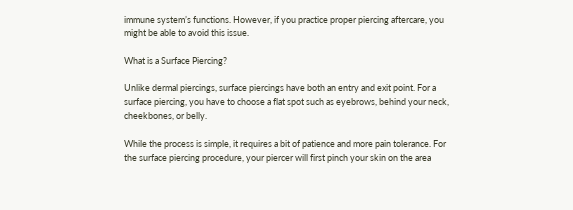immune system’s functions. However, if you practice proper piercing aftercare, you might be able to avoid this issue.

What is a Surface Piercing?

Unlike dermal piercings, surface piercings have both an entry and exit point. For a surface piercing, you have to choose a flat spot such as eyebrows, behind your neck, cheekbones, or belly.

While the process is simple, it requires a bit of patience and more pain tolerance. For the surface piercing procedure, your piercer will first pinch your skin on the area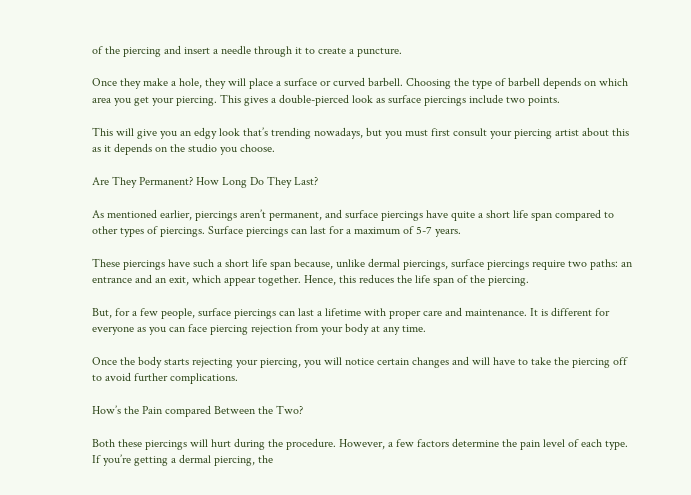of the piercing and insert a needle through it to create a puncture.

Once they make a hole, they will place a surface or curved barbell. Choosing the type of barbell depends on which area you get your piercing. This gives a double-pierced look as surface piercings include two points.

This will give you an edgy look that’s trending nowadays, but you must first consult your piercing artist about this as it depends on the studio you choose.

Are They Permanent? How Long Do They Last?

As mentioned earlier, piercings aren’t permanent, and surface piercings have quite a short life span compared to other types of piercings. Surface piercings can last for a maximum of 5-7 years.

These piercings have such a short life span because, unlike dermal piercings, surface piercings require two paths: an entrance and an exit, which appear together. Hence, this reduces the life span of the piercing.

But, for a few people, surface piercings can last a lifetime with proper care and maintenance. It is different for everyone as you can face piercing rejection from your body at any time.

Once the body starts rejecting your piercing, you will notice certain changes and will have to take the piercing off to avoid further complications.

How’s the Pain compared Between the Two?

Both these piercings will hurt during the procedure. However, a few factors determine the pain level of each type. If you’re getting a dermal piercing, the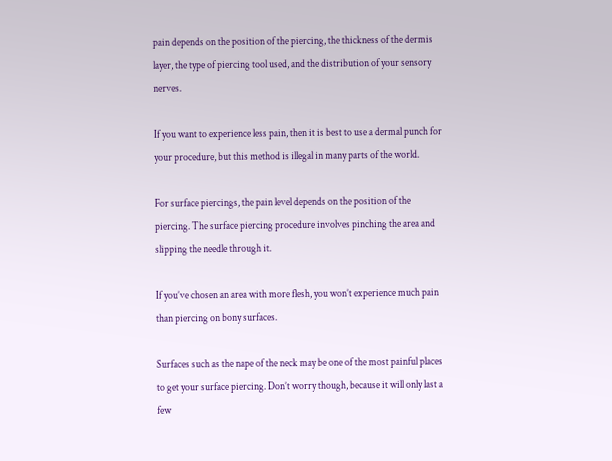pain depends on the position of the piercing, the thickness of the dermis layer, the type of piercing tool used, and the distribution of your sensory nerves.

If you want to experience less pain, then it is best to use a dermal punch for your procedure, but this method is illegal in many parts of the world.

For surface piercings, the pain level depends on the position of the piercing. The surface piercing procedure involves pinching the area and slipping the needle through it.

If you’ve chosen an area with more flesh, you won’t experience much pain than piercing on bony surfaces.

Surfaces such as the nape of the neck may be one of the most painful places to get your surface piercing. Don’t worry though, because it will only last a few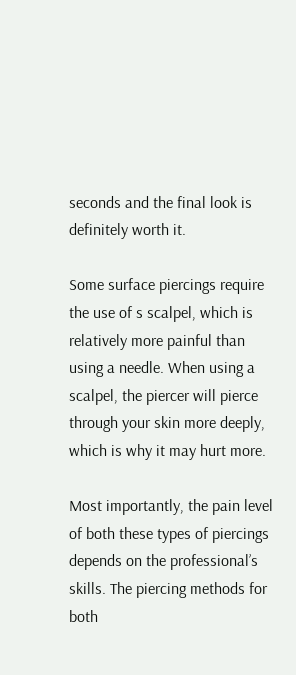seconds and the final look is definitely worth it.

Some surface piercings require the use of s scalpel, which is relatively more painful than using a needle. When using a scalpel, the piercer will pierce through your skin more deeply, which is why it may hurt more.

Most importantly, the pain level of both these types of piercings depends on the professional’s skills. The piercing methods for both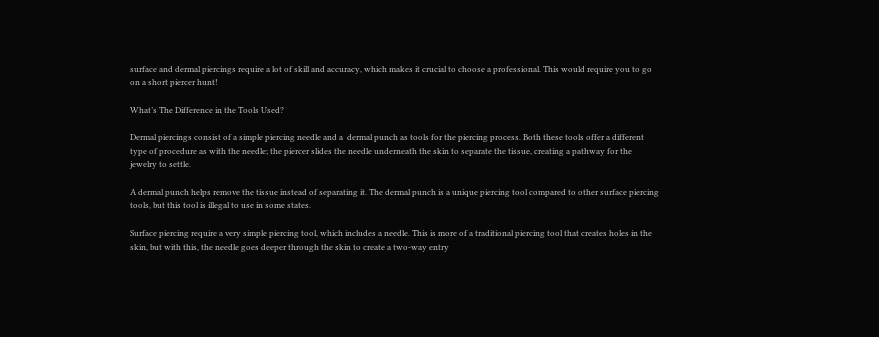surface and dermal piercings require a lot of skill and accuracy, which makes it crucial to choose a professional. This would require you to go on a short piercer hunt!

What’s The Difference in the Tools Used?

Dermal piercings consist of a simple piercing needle and a  dermal punch as tools for the piercing process. Both these tools offer a different type of procedure as with the needle; the piercer slides the needle underneath the skin to separate the tissue, creating a pathway for the jewelry to settle.

A dermal punch helps remove the tissue instead of separating it. The dermal punch is a unique piercing tool compared to other surface piercing tools, but this tool is illegal to use in some states.

Surface piercing require a very simple piercing tool, which includes a needle. This is more of a traditional piercing tool that creates holes in the skin, but with this, the needle goes deeper through the skin to create a two-way entry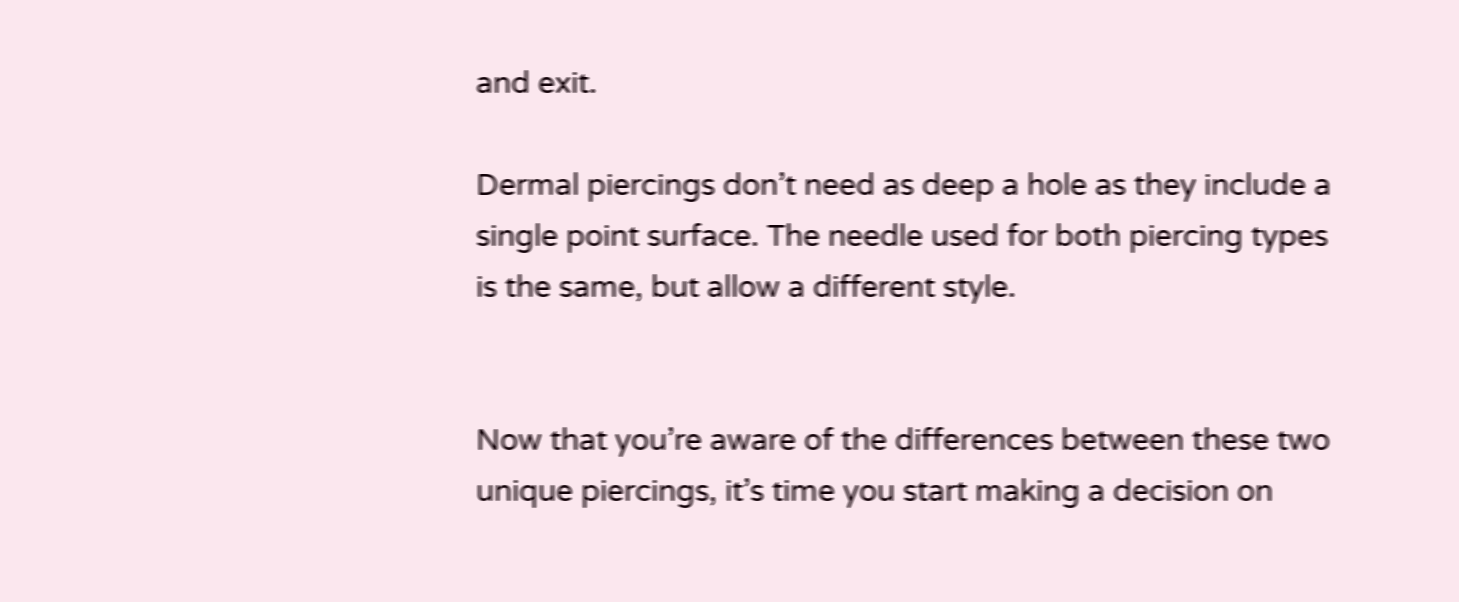and exit.

Dermal piercings don’t need as deep a hole as they include a single point surface. The needle used for both piercing types is the same, but allow a different style.


Now that you’re aware of the differences between these two unique piercings, it’s time you start making a decision on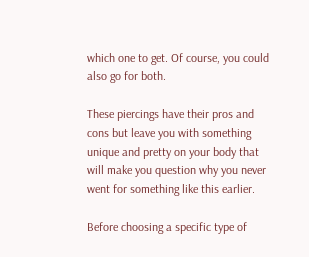which one to get. Of course, you could also go for both.

These piercings have their pros and cons but leave you with something unique and pretty on your body that will make you question why you never went for something like this earlier.

Before choosing a specific type of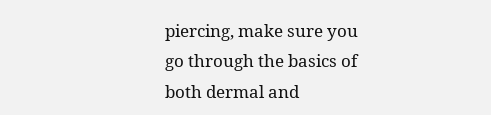piercing, make sure you go through the basics of both dermal and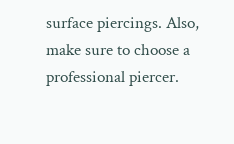surface piercings. Also, make sure to choose a professional piercer.